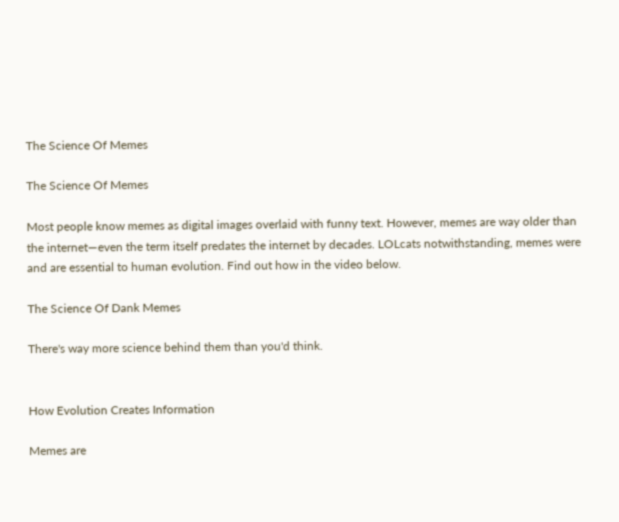The Science Of Memes

The Science Of Memes

Most people know memes as digital images overlaid with funny text. However, memes are way older than the internet—even the term itself predates the internet by decades. LOLcats notwithstanding, memes were and are essential to human evolution. Find out how in the video below.

The Science Of Dank Memes

There's way more science behind them than you'd think.


How Evolution Creates Information

Memes are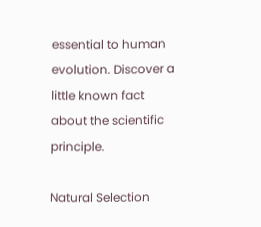essential to human evolution. Discover a little known fact about the scientific principle.

Natural Selection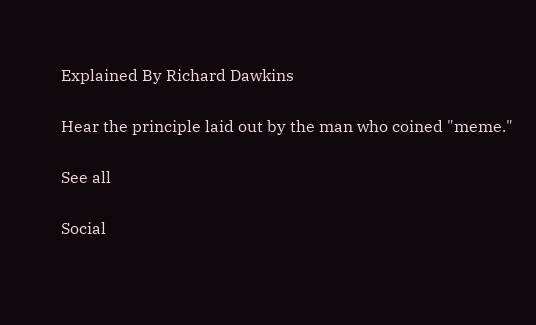Explained By Richard Dawkins

Hear the principle laid out by the man who coined "meme."

See all

Social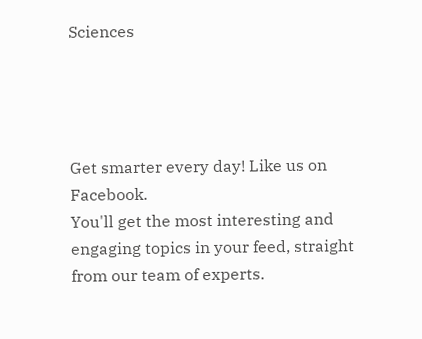Sciences




Get smarter every day! Like us on Facebook.
You'll get the most interesting and engaging topics in your feed, straight from our team of experts.